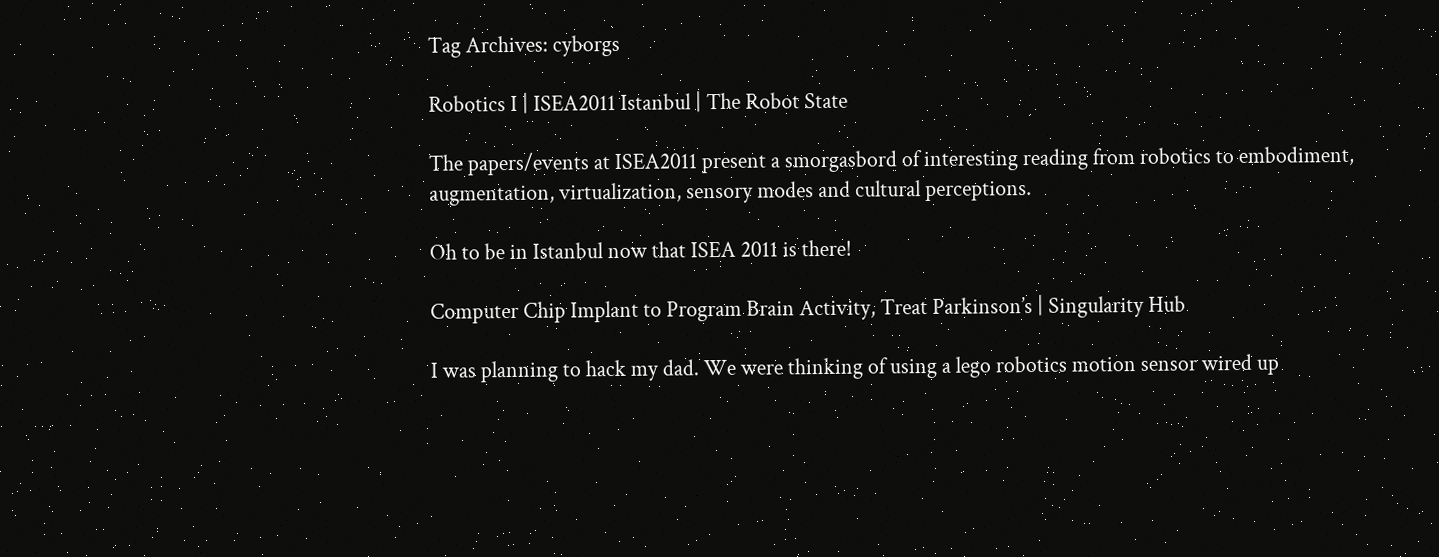Tag Archives: cyborgs

Robotics I | ISEA2011 Istanbul | The Robot State

The papers/events at ISEA2011 present a smorgasbord of interesting reading from robotics to embodiment, augmentation, virtualization, sensory modes and cultural perceptions.

Oh to be in Istanbul now that ISEA 2011 is there!

Computer Chip Implant to Program Brain Activity, Treat Parkinson’s | Singularity Hub

I was planning to hack my dad. We were thinking of using a lego robotics motion sensor wired up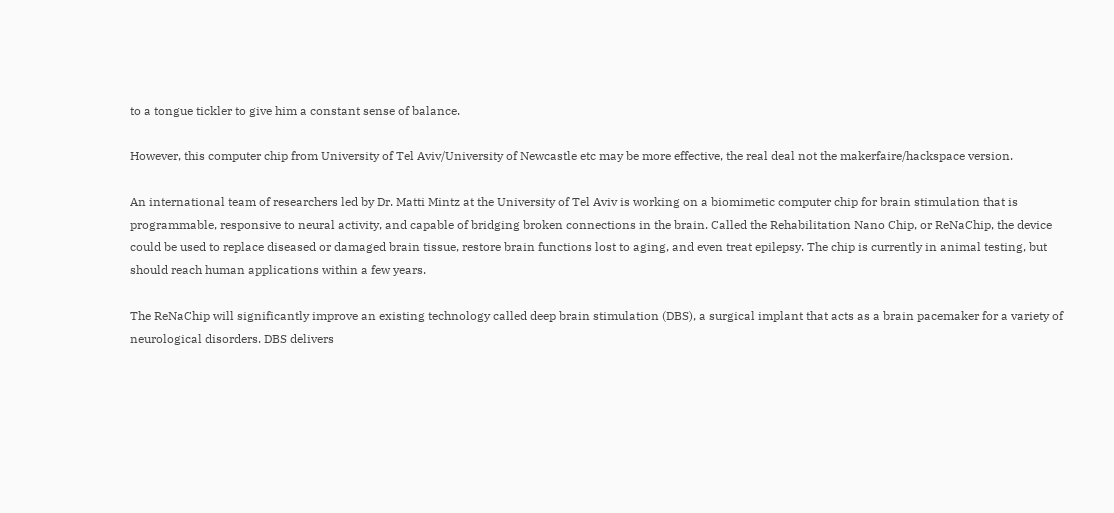to a tongue tickler to give him a constant sense of balance.

However, this computer chip from University of Tel Aviv/University of Newcastle etc may be more effective, the real deal not the makerfaire/hackspace version.

An international team of researchers led by Dr. Matti Mintz at the University of Tel Aviv is working on a biomimetic computer chip for brain stimulation that is programmable, responsive to neural activity, and capable of bridging broken connections in the brain. Called the Rehabilitation Nano Chip, or ReNaChip, the device could be used to replace diseased or damaged brain tissue, restore brain functions lost to aging, and even treat epilepsy. The chip is currently in animal testing, but should reach human applications within a few years.

The ReNaChip will significantly improve an existing technology called deep brain stimulation (DBS), a surgical implant that acts as a brain pacemaker for a variety of neurological disorders. DBS delivers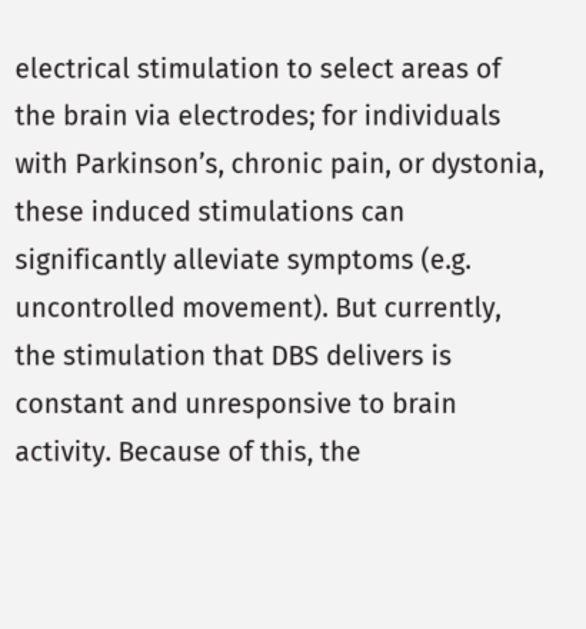electrical stimulation to select areas of the brain via electrodes; for individuals with Parkinson’s, chronic pain, or dystonia, these induced stimulations can significantly alleviate symptoms (e.g. uncontrolled movement). But currently, the stimulation that DBS delivers is constant and unresponsive to brain activity. Because of this, the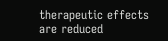therapeutic effects are reduced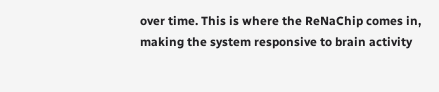over time. This is where the ReNaChip comes in, making the system responsive to brain activity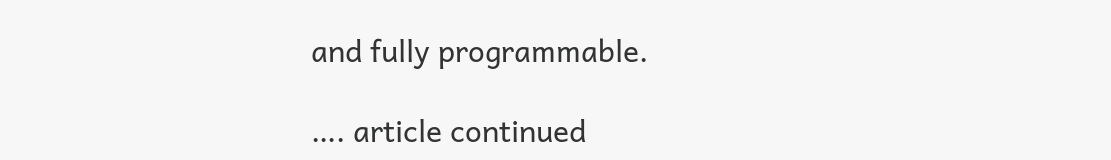and fully programmable.

…. article continued